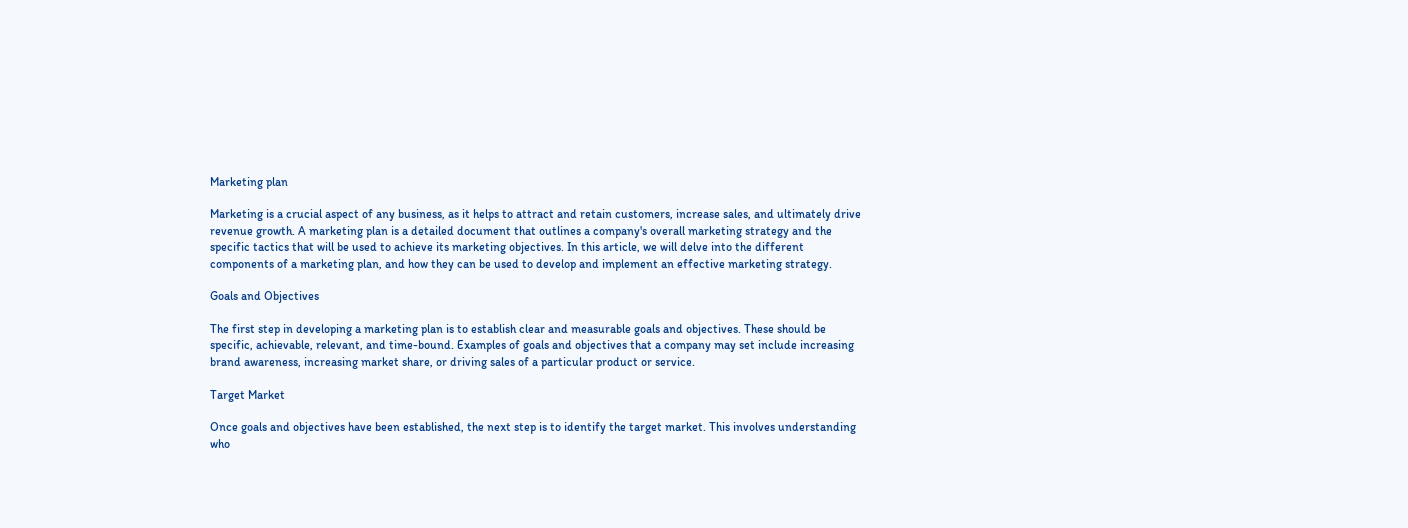Marketing plan

Marketing is a crucial aspect of any business, as it helps to attract and retain customers, increase sales, and ultimately drive revenue growth. A marketing plan is a detailed document that outlines a company's overall marketing strategy and the specific tactics that will be used to achieve its marketing objectives. In this article, we will delve into the different components of a marketing plan, and how they can be used to develop and implement an effective marketing strategy.

Goals and Objectives

The first step in developing a marketing plan is to establish clear and measurable goals and objectives. These should be specific, achievable, relevant, and time-bound. Examples of goals and objectives that a company may set include increasing brand awareness, increasing market share, or driving sales of a particular product or service.

Target Market

Once goals and objectives have been established, the next step is to identify the target market. This involves understanding who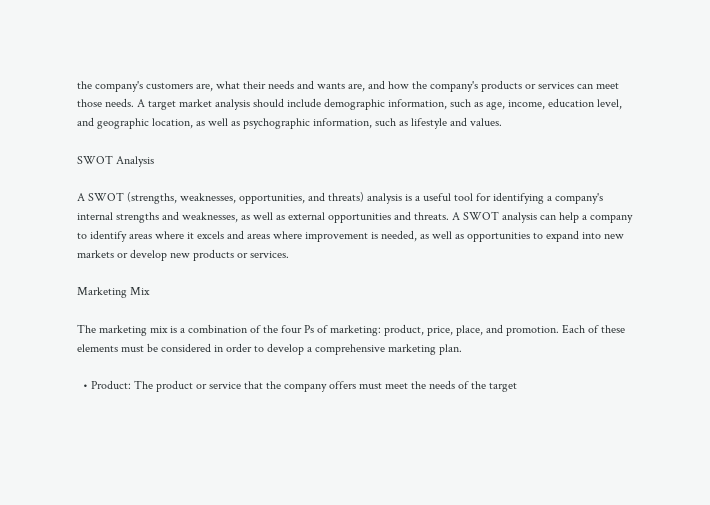the company's customers are, what their needs and wants are, and how the company's products or services can meet those needs. A target market analysis should include demographic information, such as age, income, education level, and geographic location, as well as psychographic information, such as lifestyle and values.

SWOT Analysis

A SWOT (strengths, weaknesses, opportunities, and threats) analysis is a useful tool for identifying a company's internal strengths and weaknesses, as well as external opportunities and threats. A SWOT analysis can help a company to identify areas where it excels and areas where improvement is needed, as well as opportunities to expand into new markets or develop new products or services.

Marketing Mix

The marketing mix is a combination of the four Ps of marketing: product, price, place, and promotion. Each of these elements must be considered in order to develop a comprehensive marketing plan.

  • Product: The product or service that the company offers must meet the needs of the target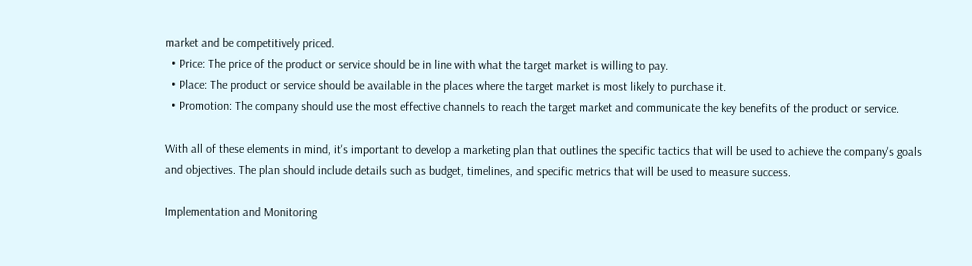market and be competitively priced.
  • Price: The price of the product or service should be in line with what the target market is willing to pay.
  • Place: The product or service should be available in the places where the target market is most likely to purchase it.
  • Promotion: The company should use the most effective channels to reach the target market and communicate the key benefits of the product or service.

With all of these elements in mind, it's important to develop a marketing plan that outlines the specific tactics that will be used to achieve the company's goals and objectives. The plan should include details such as budget, timelines, and specific metrics that will be used to measure success.

Implementation and Monitoring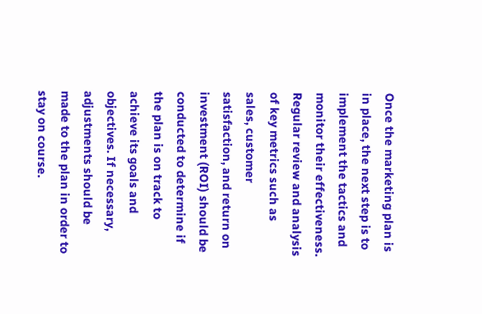Once the marketing plan is in place, the next step is to implement the tactics and monitor their effectiveness. Regular review and analysis of key metrics such as sales, customer satisfaction, and return on investment (ROI) should be conducted to determine if the plan is on track to achieve its goals and objectives. If necessary, adjustments should be made to the plan in order to stay on course.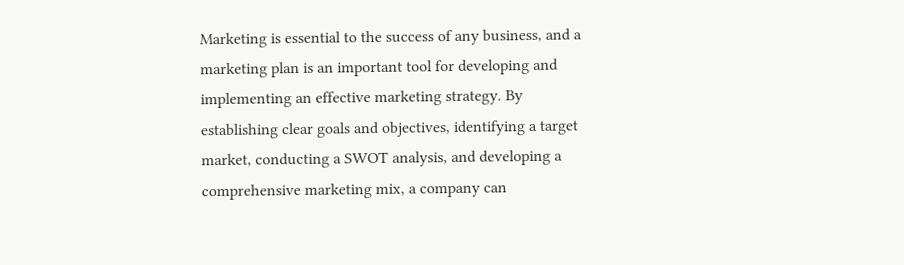Marketing is essential to the success of any business, and a marketing plan is an important tool for developing and implementing an effective marketing strategy. By establishing clear goals and objectives, identifying a target market, conducting a SWOT analysis, and developing a comprehensive marketing mix, a company can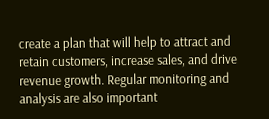create a plan that will help to attract and retain customers, increase sales, and drive revenue growth. Regular monitoring and analysis are also important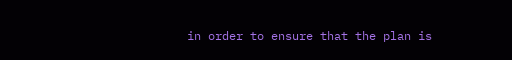in order to ensure that the plan is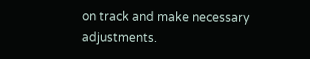on track and make necessary adjustments.